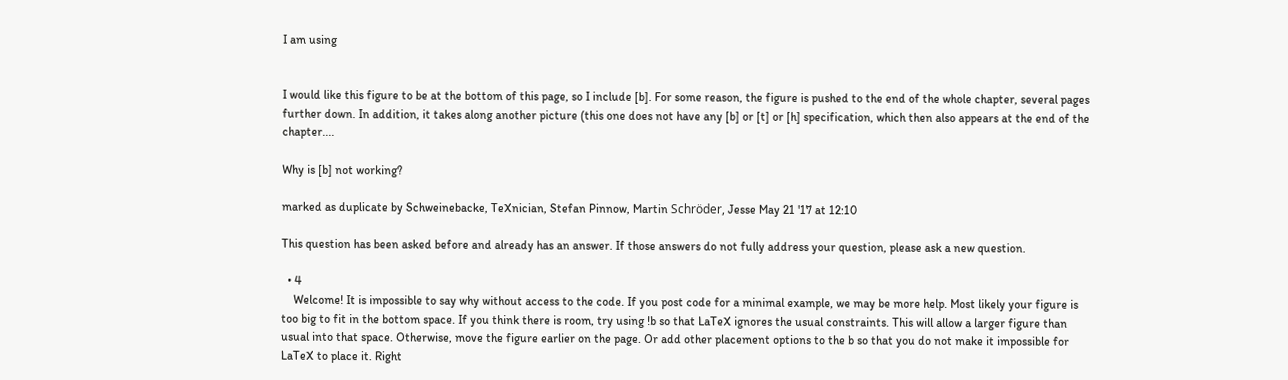I am using


I would like this figure to be at the bottom of this page, so I include [b]. For some reason, the figure is pushed to the end of the whole chapter, several pages further down. In addition, it takes along another picture (this one does not have any [b] or [t] or [h] specification, which then also appears at the end of the chapter....

Why is [b] not working?

marked as duplicate by Schweinebacke, TeXnician, Stefan Pinnow, Martin Schröder, Jesse May 21 '17 at 12:10

This question has been asked before and already has an answer. If those answers do not fully address your question, please ask a new question.

  • 4
    Welcome! It is impossible to say why without access to the code. If you post code for a minimal example, we may be more help. Most likely your figure is too big to fit in the bottom space. If you think there is room, try using !b so that LaTeX ignores the usual constraints. This will allow a larger figure than usual into that space. Otherwise, move the figure earlier on the page. Or add other placement options to the b so that you do not make it impossible for LaTeX to place it. Right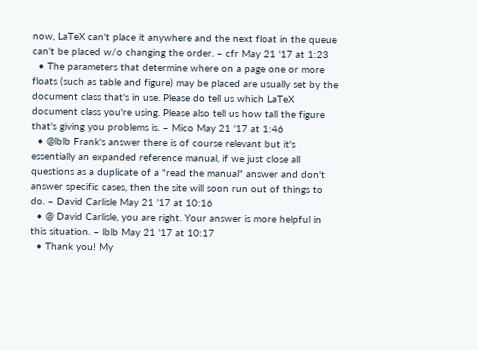now, LaTeX can't place it anywhere and the next float in the queue can't be placed w/o changing the order. – cfr May 21 '17 at 1:23
  • The parameters that determine where on a page one or more floats (such as table and figure) may be placed are usually set by the document class that's in use. Please do tell us which LaTeX document class you're using. Please also tell us how tall the figure that's giving you problems is. – Mico May 21 '17 at 1:46
  • @lblb Frank's answer there is of course relevant but it's essentially an expanded reference manual, if we just close all questions as a duplicate of a "read the manual" answer and don't answer specific cases, then the site will soon run out of things to do. – David Carlisle May 21 '17 at 10:16
  • @ David Carlisle, you are right. Your answer is more helpful in this situation. – lblb May 21 '17 at 10:17
  • Thank you! My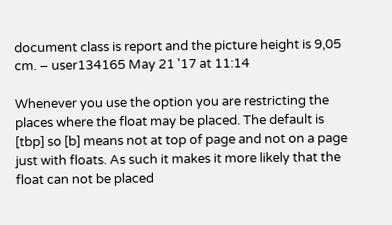document class is report and the picture height is 9,05 cm. – user134165 May 21 '17 at 11:14

Whenever you use the option you are restricting the places where the float may be placed. The default is [tbp] so [b] means not at top of page and not on a page just with floats. As such it makes it more likely that the float can not be placed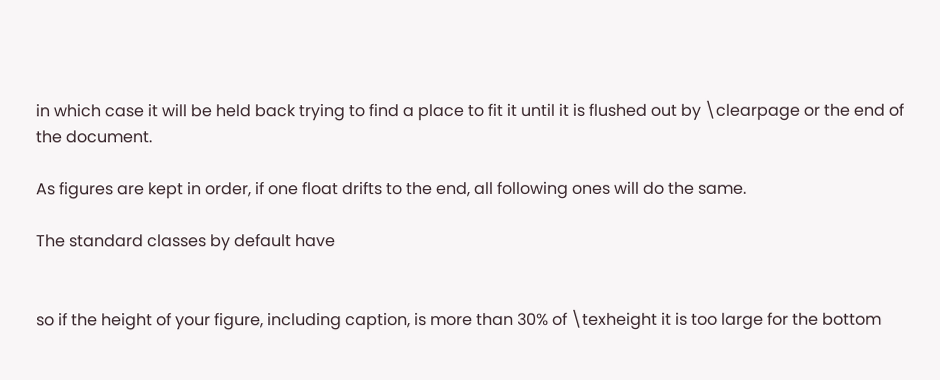in which case it will be held back trying to find a place to fit it until it is flushed out by \clearpage or the end of the document.

As figures are kept in order, if one float drifts to the end, all following ones will do the same.

The standard classes by default have


so if the height of your figure, including caption, is more than 30% of \texheight it is too large for the bottom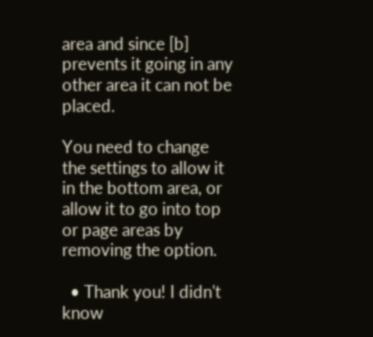area and since [b] prevents it going in any other area it can not be placed.

You need to change the settings to allow it in the bottom area, or allow it to go into top or page areas by removing the option.

  • Thank you! I didn't know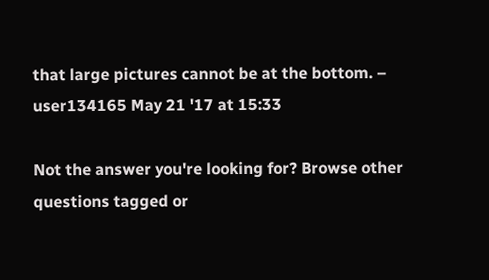that large pictures cannot be at the bottom. – user134165 May 21 '17 at 15:33

Not the answer you're looking for? Browse other questions tagged or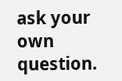ask your own question.